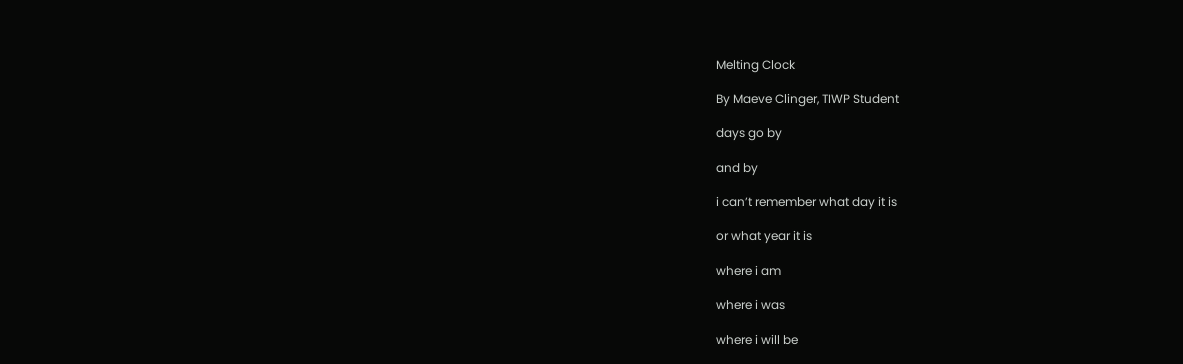Melting Clock

By Maeve Clinger, TIWP Student

days go by

and by

i can’t remember what day it is

or what year it is

where i am

where i was

where i will be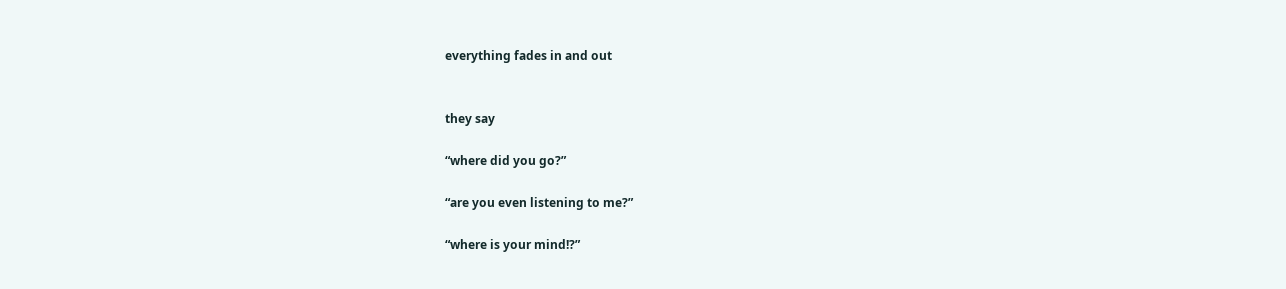everything fades in and out


they say

“where did you go?”

“are you even listening to me?”

“where is your mind!?”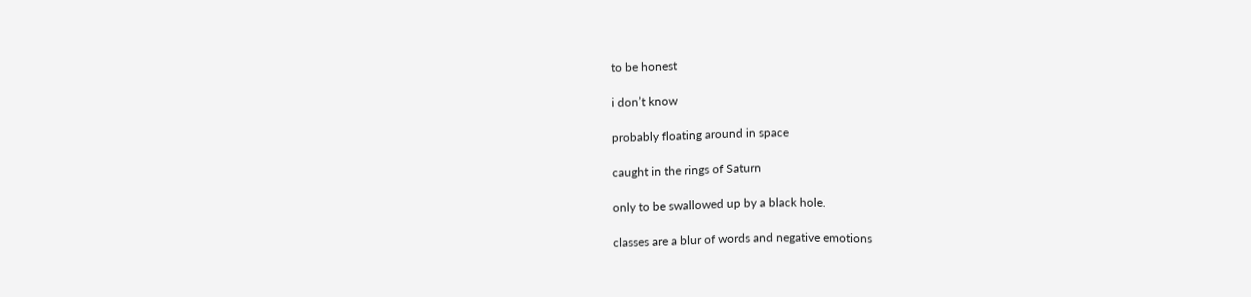to be honest

i don’t know

probably floating around in space

caught in the rings of Saturn

only to be swallowed up by a black hole.

classes are a blur of words and negative emotions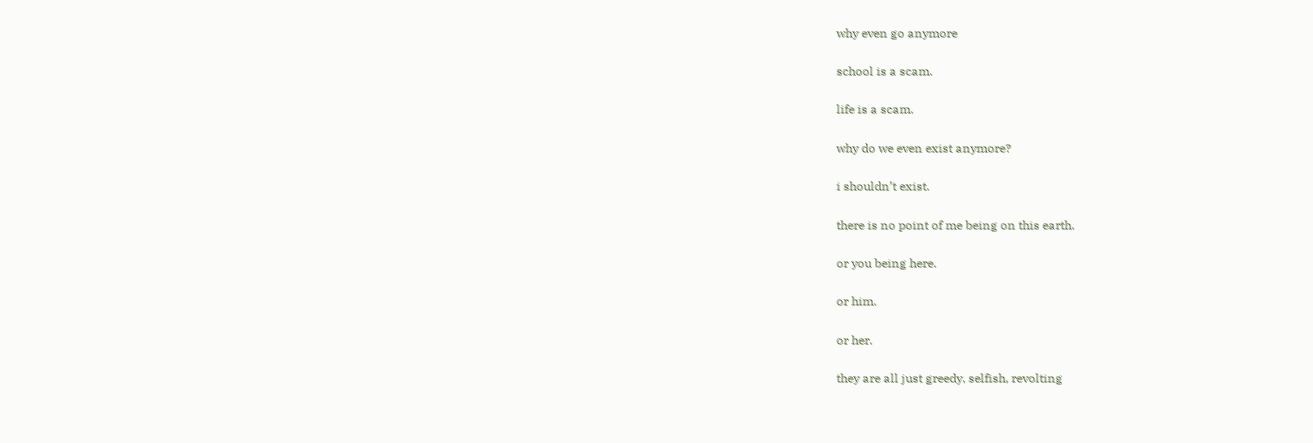why even go anymore

school is a scam.

life is a scam.

why do we even exist anymore?

i shouldn’t exist.

there is no point of me being on this earth.

or you being here.

or him.

or her.

they are all just greedy, selfish, revolting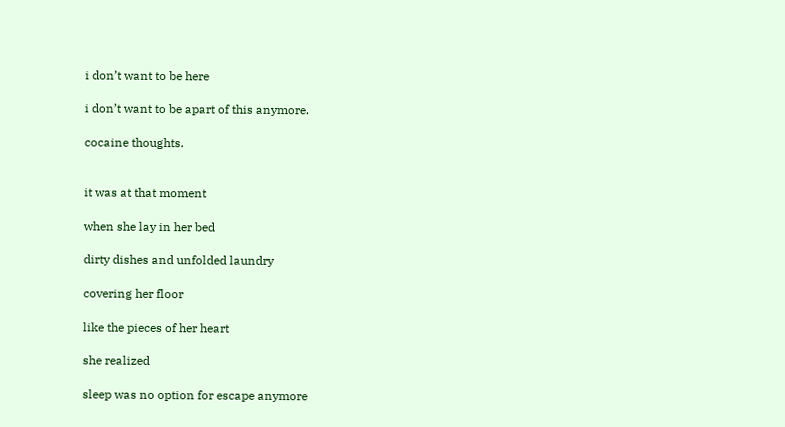i don’t want to be here

i don’t want to be apart of this anymore.

cocaine thoughts.


it was at that moment

when she lay in her bed

dirty dishes and unfolded laundry

covering her floor

like the pieces of her heart

she realized

sleep was no option for escape anymore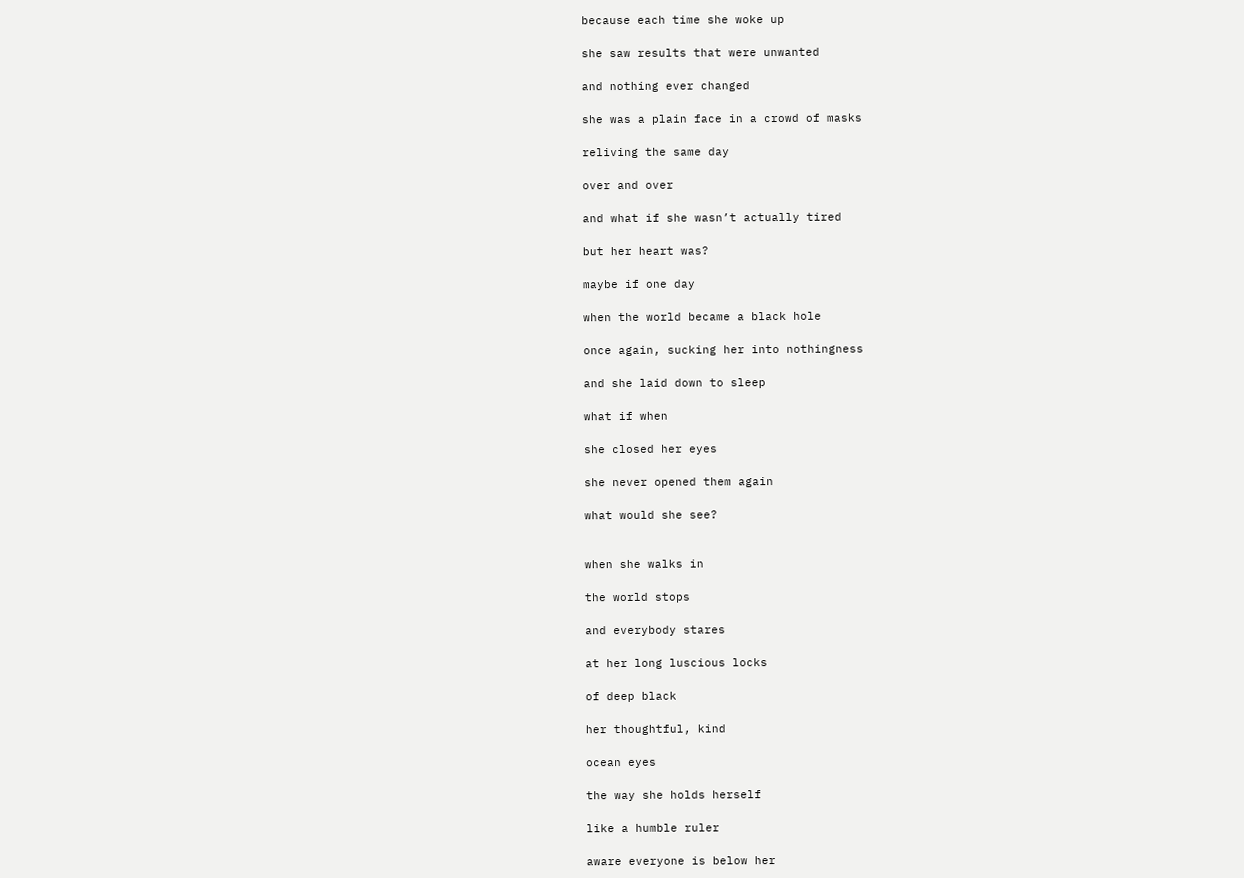because each time she woke up

she saw results that were unwanted

and nothing ever changed

she was a plain face in a crowd of masks

reliving the same day

over and over

and what if she wasn’t actually tired

but her heart was?

maybe if one day

when the world became a black hole

once again, sucking her into nothingness

and she laid down to sleep

what if when

she closed her eyes

she never opened them again

what would she see?


when she walks in

the world stops

and everybody stares

at her long luscious locks

of deep black

her thoughtful, kind

ocean eyes

the way she holds herself

like a humble ruler

aware everyone is below her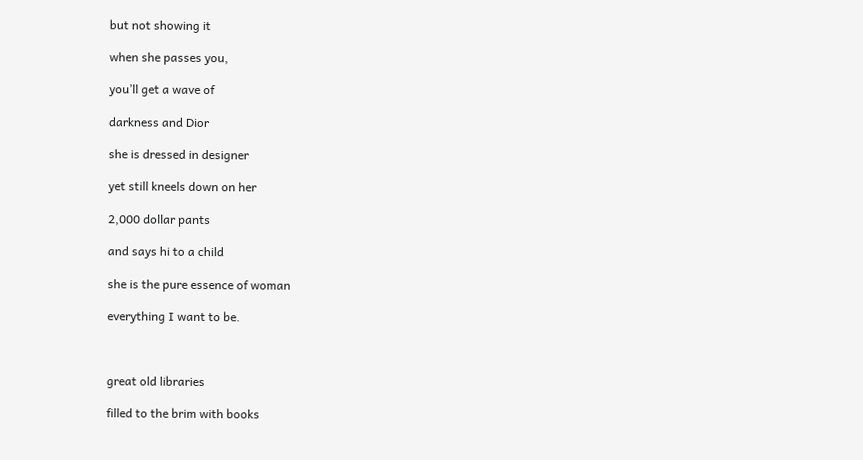but not showing it

when she passes you,

you’ll get a wave of

darkness and Dior

she is dressed in designer

yet still kneels down on her

2,000 dollar pants

and says hi to a child

she is the pure essence of woman

everything I want to be.



great old libraries

filled to the brim with books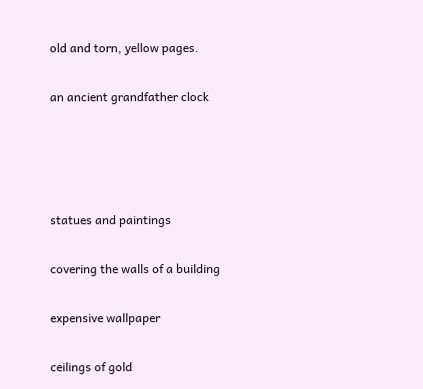old and torn, yellow pages.

an ancient grandfather clock




statues and paintings

covering the walls of a building

expensive wallpaper

ceilings of gold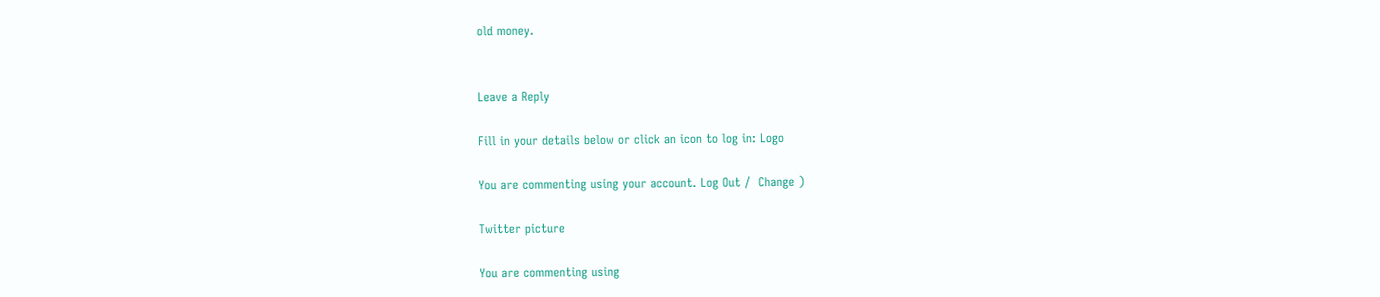old money.


Leave a Reply

Fill in your details below or click an icon to log in: Logo

You are commenting using your account. Log Out /  Change )

Twitter picture

You are commenting using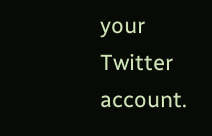your Twitter account.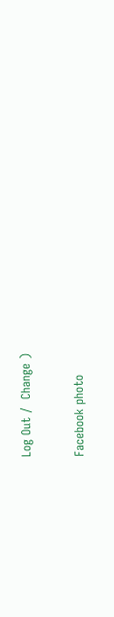Log Out /  Change )

Facebook photo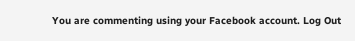You are commenting using your Facebook account. Log Out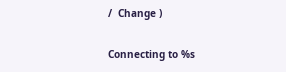/  Change )

Connecting to %s